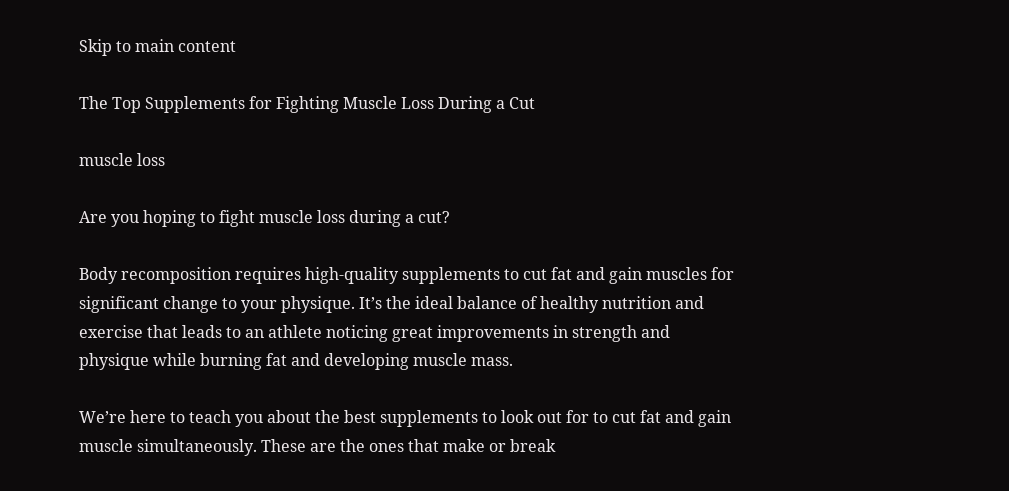Skip to main content

The Top Supplements for Fighting Muscle Loss During a Cut

muscle loss

Are you hoping to fight muscle loss during a cut?

Body recomposition requires high-quality supplements to cut fat and gain muscles for significant change to your physique. It’s the ideal balance of healthy nutrition and exercise that leads to an athlete noticing great improvements in strength and physique while burning fat and developing muscle mass.

We’re here to teach you about the best supplements to look out for to cut fat and gain muscle simultaneously. These are the ones that make or break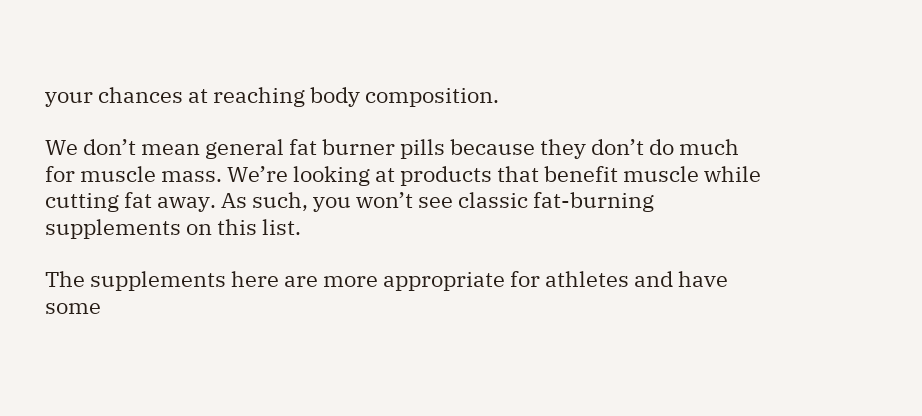your chances at reaching body composition.

We don’t mean general fat burner pills because they don’t do much for muscle mass. We’re looking at products that benefit muscle while cutting fat away. As such, you won’t see classic fat-burning supplements on this list.

The supplements here are more appropriate for athletes and have some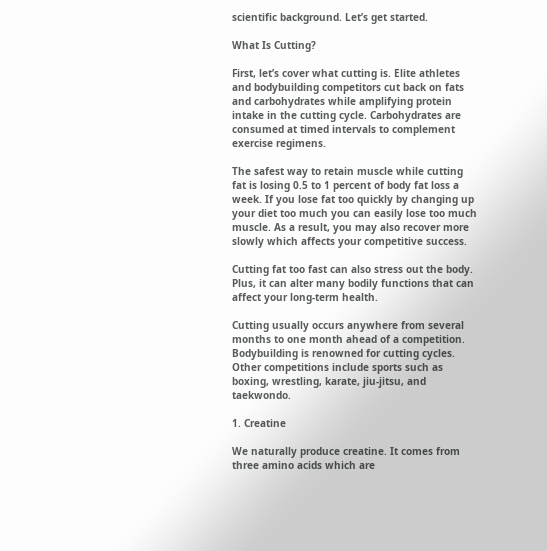scientific background. Let’s get started.

What Is Cutting?

First, let’s cover what cutting is. Elite athletes and bodybuilding competitors cut back on fats and carbohydrates while amplifying protein intake in the cutting cycle. Carbohydrates are consumed at timed intervals to complement exercise regimens.

The safest way to retain muscle while cutting fat is losing 0.5 to 1 percent of body fat loss a week. If you lose fat too quickly by changing up your diet too much you can easily lose too much muscle. As a result, you may also recover more slowly which affects your competitive success.

Cutting fat too fast can also stress out the body. Plus, it can alter many bodily functions that can affect your long-term health.

Cutting usually occurs anywhere from several months to one month ahead of a competition. Bodybuilding is renowned for cutting cycles. Other competitions include sports such as boxing, wrestling, karate, jiu-jitsu, and taekwondo.

1. Creatine

We naturally produce creatine. It comes from three amino acids which are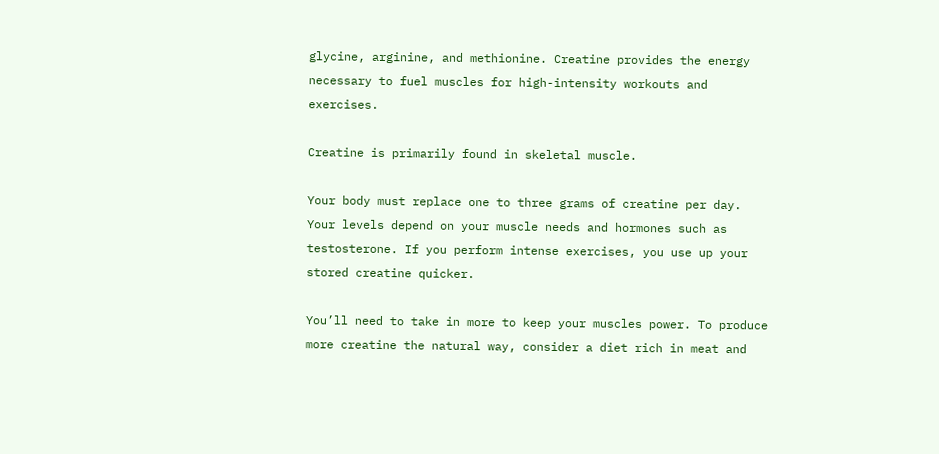glycine, arginine, and methionine. Creatine provides the energy necessary to fuel muscles for high-intensity workouts and exercises.

Creatine is primarily found in skeletal muscle.

Your body must replace one to three grams of creatine per day. Your levels depend on your muscle needs and hormones such as testosterone. If you perform intense exercises, you use up your stored creatine quicker.

You’ll need to take in more to keep your muscles power. To produce more creatine the natural way, consider a diet rich in meat and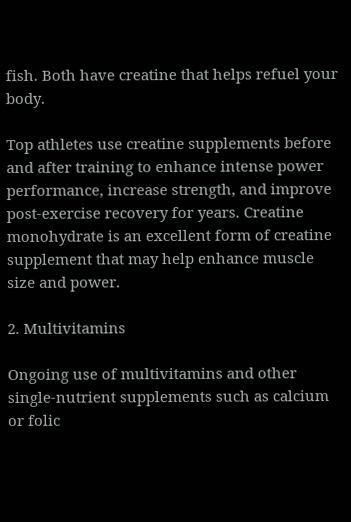fish. Both have creatine that helps refuel your body.

Top athletes use creatine supplements before and after training to enhance intense power performance, increase strength, and improve post-exercise recovery for years. Creatine monohydrate is an excellent form of creatine supplement that may help enhance muscle size and power.

2. Multivitamins

Ongoing use of multivitamins and other single-nutrient supplements such as calcium or folic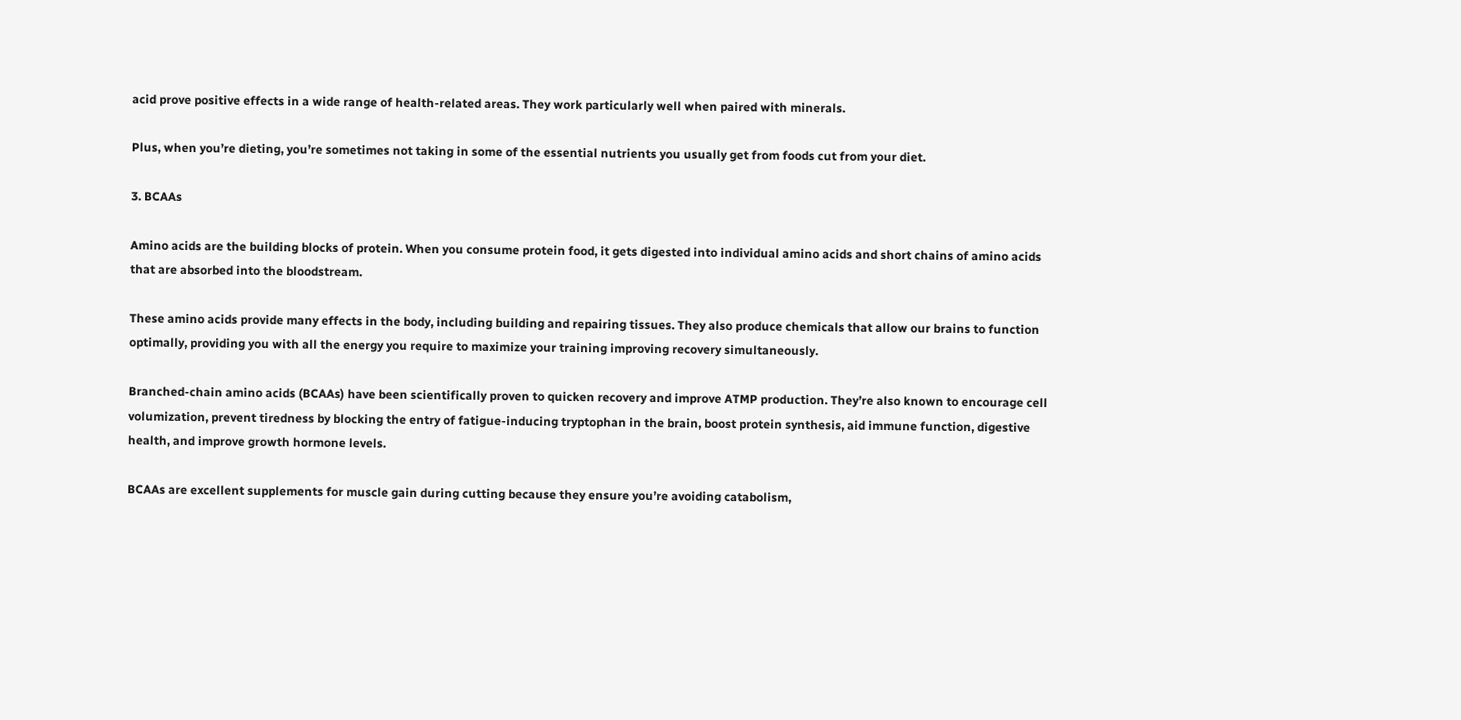acid prove positive effects in a wide range of health-related areas. They work particularly well when paired with minerals.

Plus, when you’re dieting, you’re sometimes not taking in some of the essential nutrients you usually get from foods cut from your diet.

3. BCAAs

Amino acids are the building blocks of protein. When you consume protein food, it gets digested into individual amino acids and short chains of amino acids that are absorbed into the bloodstream.

These amino acids provide many effects in the body, including building and repairing tissues. They also produce chemicals that allow our brains to function optimally, providing you with all the energy you require to maximize your training improving recovery simultaneously.

Branched-chain amino acids (BCAAs) have been scientifically proven to quicken recovery and improve ATMP production. They’re also known to encourage cell volumization, prevent tiredness by blocking the entry of fatigue-inducing tryptophan in the brain, boost protein synthesis, aid immune function, digestive health, and improve growth hormone levels.

BCAAs are excellent supplements for muscle gain during cutting because they ensure you’re avoiding catabolism,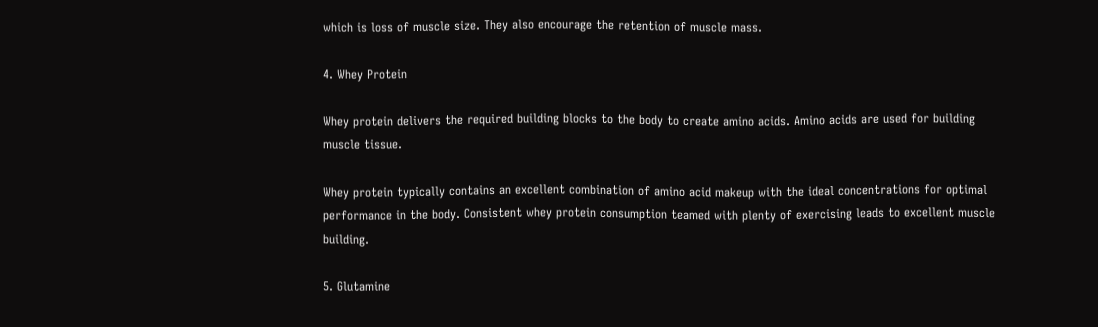which is loss of muscle size. They also encourage the retention of muscle mass.

4. Whey Protein

Whey protein delivers the required building blocks to the body to create amino acids. Amino acids are used for building muscle tissue.

Whey protein typically contains an excellent combination of amino acid makeup with the ideal concentrations for optimal performance in the body. Consistent whey protein consumption teamed with plenty of exercising leads to excellent muscle building.

5. Glutamine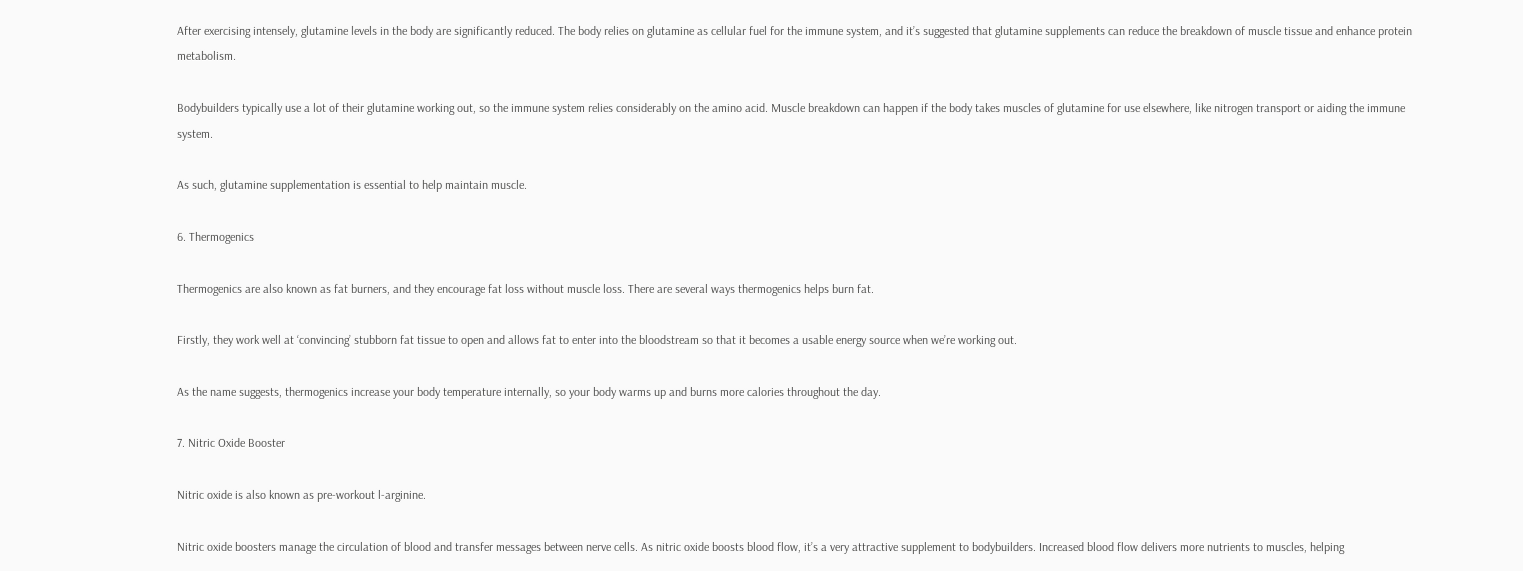After exercising intensely, glutamine levels in the body are significantly reduced. The body relies on glutamine as cellular fuel for the immune system, and it’s suggested that glutamine supplements can reduce the breakdown of muscle tissue and enhance protein metabolism.

Bodybuilders typically use a lot of their glutamine working out, so the immune system relies considerably on the amino acid. Muscle breakdown can happen if the body takes muscles of glutamine for use elsewhere, like nitrogen transport or aiding the immune system.

As such, glutamine supplementation is essential to help maintain muscle.

6. Thermogenics

Thermogenics are also known as fat burners, and they encourage fat loss without muscle loss. There are several ways thermogenics helps burn fat.

Firstly, they work well at ‘convincing’ stubborn fat tissue to open and allows fat to enter into the bloodstream so that it becomes a usable energy source when we’re working out.

As the name suggests, thermogenics increase your body temperature internally, so your body warms up and burns more calories throughout the day.

7. Nitric Oxide Booster

Nitric oxide is also known as pre-workout l-arginine.

Nitric oxide boosters manage the circulation of blood and transfer messages between nerve cells. As nitric oxide boosts blood flow, it’s a very attractive supplement to bodybuilders. Increased blood flow delivers more nutrients to muscles, helping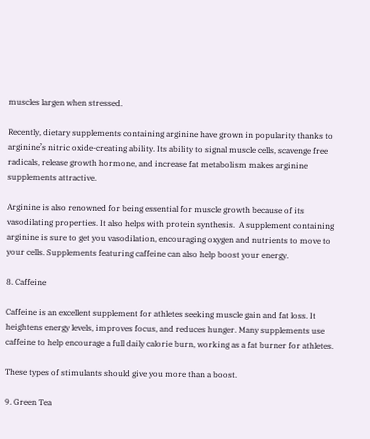muscles largen when stressed.

Recently, dietary supplements containing arginine have grown in popularity thanks to arginine’s nitric oxide-creating ability. Its ability to signal muscle cells, scavenge free radicals, release growth hormone, and increase fat metabolism makes arginine supplements attractive.

Arginine is also renowned for being essential for muscle growth because of its vasodilating properties. It also helps with protein synthesis.  A supplement containing arginine is sure to get you vasodilation, encouraging oxygen and nutrients to move to your cells. Supplements featuring caffeine can also help boost your energy.

8. Caffeine

Caffeine is an excellent supplement for athletes seeking muscle gain and fat loss. It heightens energy levels, improves focus, and reduces hunger. Many supplements use caffeine to help encourage a full daily calorie burn, working as a fat burner for athletes.

These types of stimulants should give you more than a boost.

9. Green Tea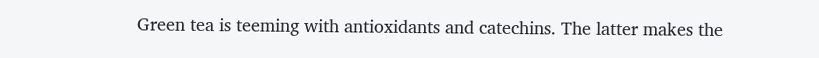Green tea is teeming with antioxidants and catechins. The latter makes the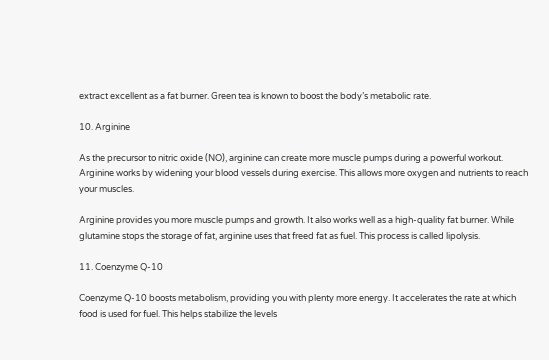extract excellent as a fat burner. Green tea is known to boost the body’s metabolic rate.

10. Arginine

As the precursor to nitric oxide (NO), arginine can create more muscle pumps during a powerful workout. Arginine works by widening your blood vessels during exercise. This allows more oxygen and nutrients to reach your muscles.

Arginine provides you more muscle pumps and growth. It also works well as a high-quality fat burner. While glutamine stops the storage of fat, arginine uses that freed fat as fuel. This process is called lipolysis.

11. Coenzyme Q-10

Coenzyme Q-10 boosts metabolism, providing you with plenty more energy. It accelerates the rate at which food is used for fuel. This helps stabilize the levels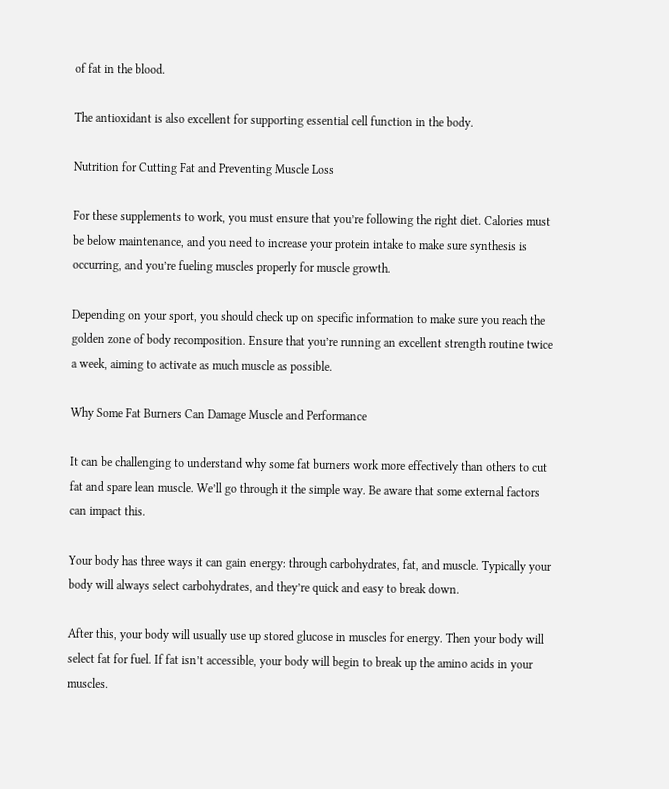of fat in the blood.

The antioxidant is also excellent for supporting essential cell function in the body.

Nutrition for Cutting Fat and Preventing Muscle Loss

For these supplements to work, you must ensure that you’re following the right diet. Calories must be below maintenance, and you need to increase your protein intake to make sure synthesis is occurring, and you’re fueling muscles properly for muscle growth.

Depending on your sport, you should check up on specific information to make sure you reach the golden zone of body recomposition. Ensure that you’re running an excellent strength routine twice a week, aiming to activate as much muscle as possible.

Why Some Fat Burners Can Damage Muscle and Performance

It can be challenging to understand why some fat burners work more effectively than others to cut fat and spare lean muscle. We’ll go through it the simple way. Be aware that some external factors can impact this.

Your body has three ways it can gain energy: through carbohydrates, fat, and muscle. Typically your body will always select carbohydrates, and they’re quick and easy to break down.

After this, your body will usually use up stored glucose in muscles for energy. Then your body will select fat for fuel. If fat isn’t accessible, your body will begin to break up the amino acids in your muscles.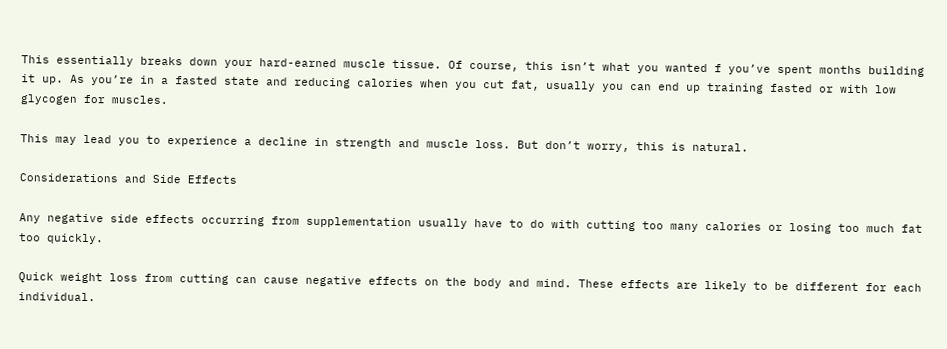This essentially breaks down your hard-earned muscle tissue. Of course, this isn’t what you wanted f you’ve spent months building it up. As you’re in a fasted state and reducing calories when you cut fat, usually you can end up training fasted or with low glycogen for muscles.

This may lead you to experience a decline in strength and muscle loss. But don’t worry, this is natural.

Considerations and Side Effects

Any negative side effects occurring from supplementation usually have to do with cutting too many calories or losing too much fat too quickly.

Quick weight loss from cutting can cause negative effects on the body and mind. These effects are likely to be different for each individual.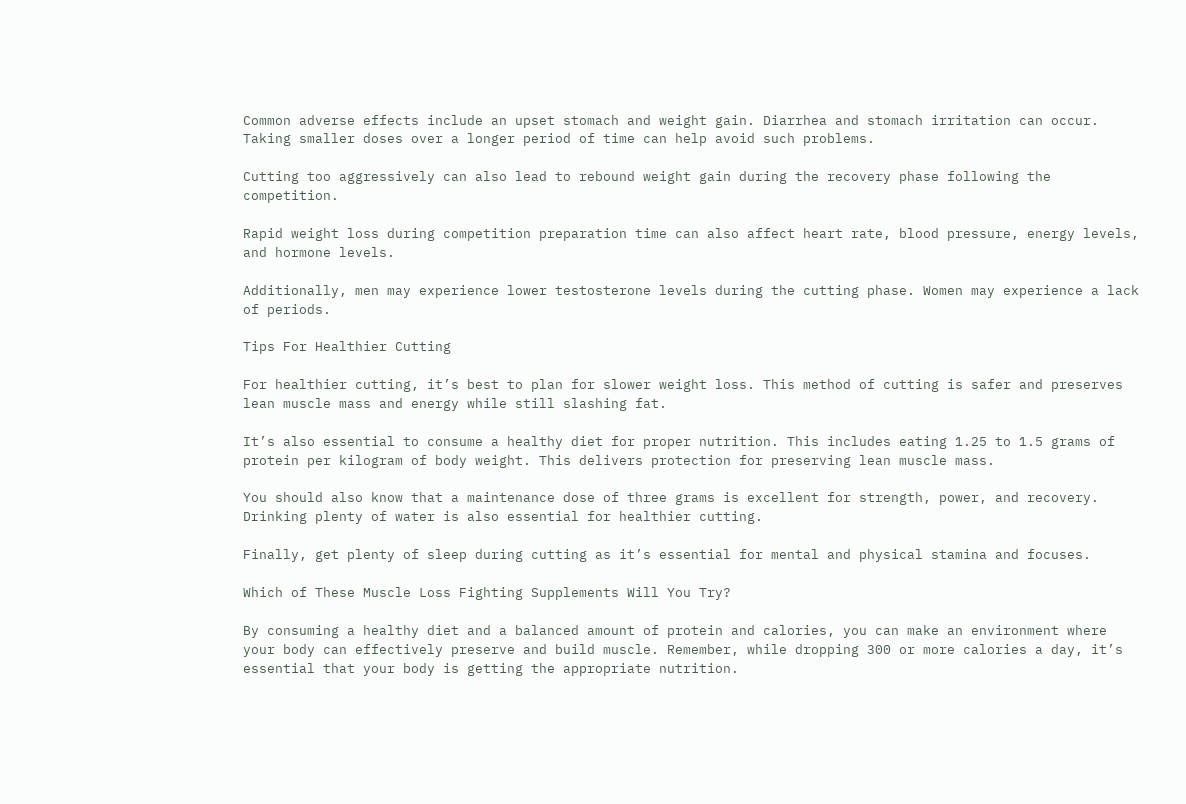Common adverse effects include an upset stomach and weight gain. Diarrhea and stomach irritation can occur. Taking smaller doses over a longer period of time can help avoid such problems.

Cutting too aggressively can also lead to rebound weight gain during the recovery phase following the competition.

Rapid weight loss during competition preparation time can also affect heart rate, blood pressure, energy levels, and hormone levels.

Additionally, men may experience lower testosterone levels during the cutting phase. Women may experience a lack of periods.

Tips For Healthier Cutting

For healthier cutting, it’s best to plan for slower weight loss. This method of cutting is safer and preserves lean muscle mass and energy while still slashing fat.

It’s also essential to consume a healthy diet for proper nutrition. This includes eating 1.25 to 1.5 grams of protein per kilogram of body weight. This delivers protection for preserving lean muscle mass.

You should also know that a maintenance dose of three grams is excellent for strength, power, and recovery. Drinking plenty of water is also essential for healthier cutting.

Finally, get plenty of sleep during cutting as it’s essential for mental and physical stamina and focuses.

Which of These Muscle Loss Fighting Supplements Will You Try?

By consuming a healthy diet and a balanced amount of protein and calories, you can make an environment where your body can effectively preserve and build muscle. Remember, while dropping 300 or more calories a day, it’s essential that your body is getting the appropriate nutrition.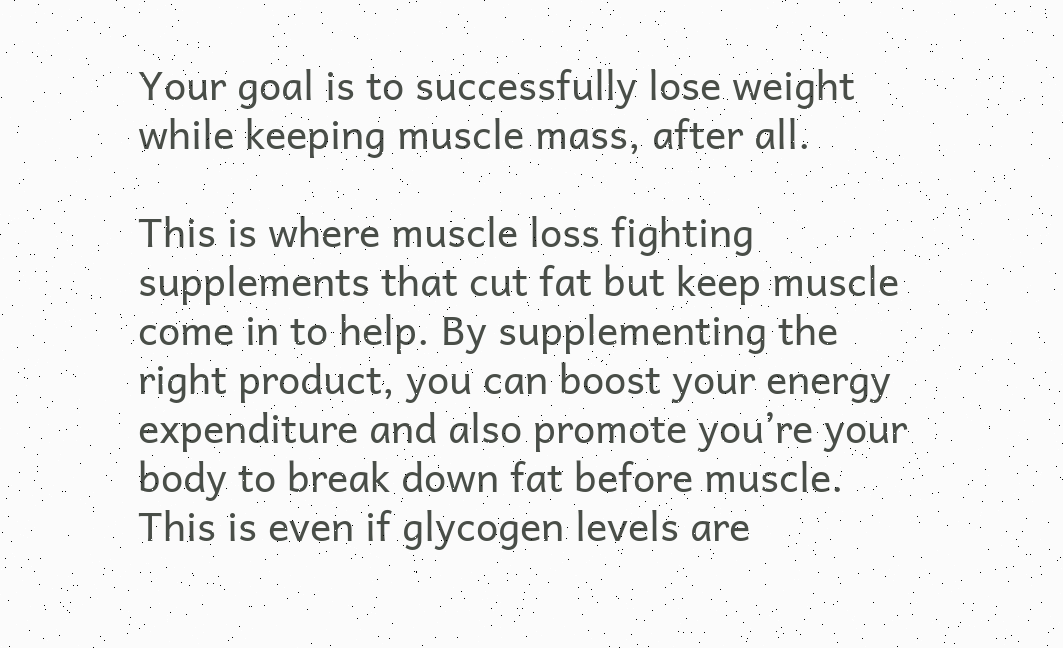Your goal is to successfully lose weight while keeping muscle mass, after all.

This is where muscle loss fighting supplements that cut fat but keep muscle come in to help. By supplementing the right product, you can boost your energy expenditure and also promote you’re your body to break down fat before muscle. This is even if glycogen levels are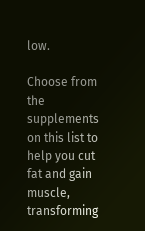low.

Choose from the supplements on this list to help you cut fat and gain muscle, transforming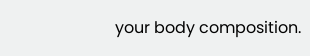your body composition.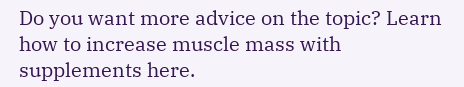Do you want more advice on the topic? Learn how to increase muscle mass with supplements here.